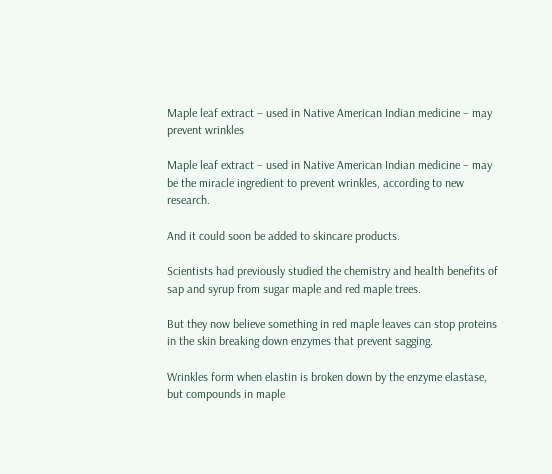Maple leaf extract – used in Native American Indian medicine – may prevent wrinkles

Maple leaf extract – used in Native American Indian medicine – may be the miracle ingredient to prevent wrinkles, according to new research.

And it could soon be added to skincare products.

Scientists had previously studied the chemistry and health benefits of sap and syrup from sugar maple and red maple trees.

But they now believe something in red maple leaves can stop proteins in the skin breaking down enzymes that prevent sagging.

Wrinkles form when elastin is broken down by the enzyme elastase, but compounds in maple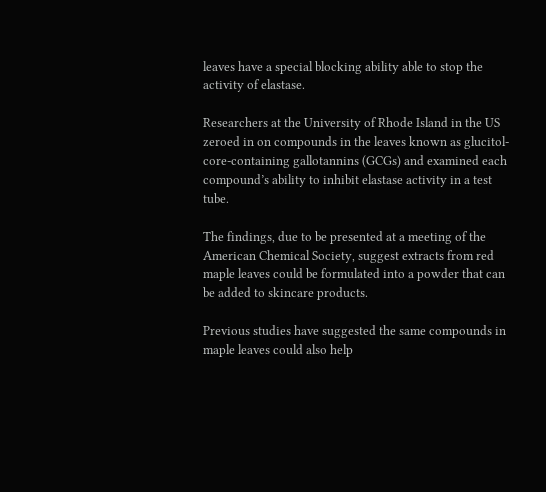leaves have a special blocking ability able to stop the activity of elastase.

Researchers at the University of Rhode Island in the US zeroed in on compounds in the leaves known as glucitol-core-containing gallotannins (GCGs) and examined each compound’s ability to inhibit elastase activity in a test tube.

The findings, due to be presented at a meeting of the American Chemical Society, suggest extracts from red maple leaves could be formulated into a powder that can be added to skincare products.

Previous studies have suggested the same compounds in maple leaves could also help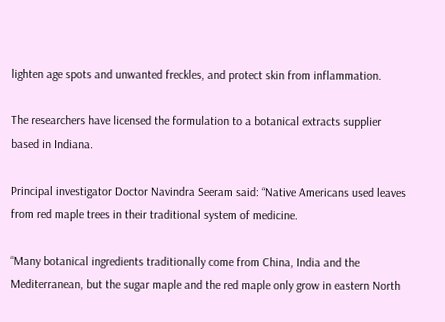lighten age spots and unwanted freckles, and protect skin from inflammation.

The researchers have licensed the formulation to a botanical extracts supplier based in Indiana.

Principal investigator Doctor Navindra Seeram said: “Native Americans used leaves from red maple trees in their traditional system of medicine.

“Many botanical ingredients traditionally come from China, India and the Mediterranean, but the sugar maple and the red maple only grow in eastern North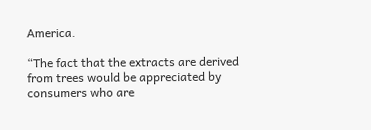America.

“The fact that the extracts are derived from trees would be appreciated by consumers who are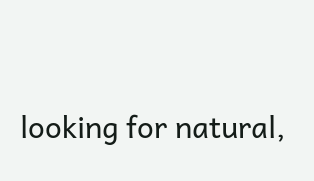looking for natural,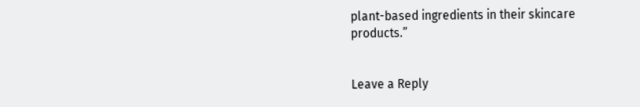plant-based ingredients in their skincare products.”


Leave a Reply